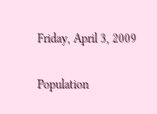Friday, April 3, 2009

Population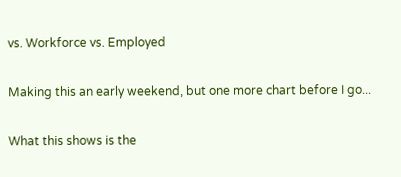vs. Workforce vs. Employed

Making this an early weekend, but one more chart before I go...

What this shows is the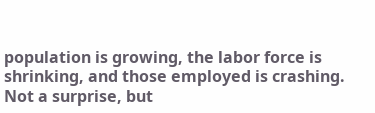population is growing, the labor force is shrinking, and those employed is crashing. Not a surprise, but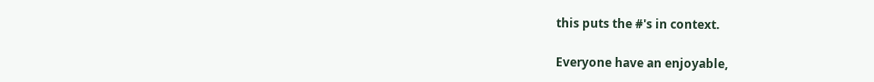this puts the #'s in context.

Everyone have an enjoyable,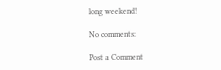long weekend!

No comments:

Post a Comment